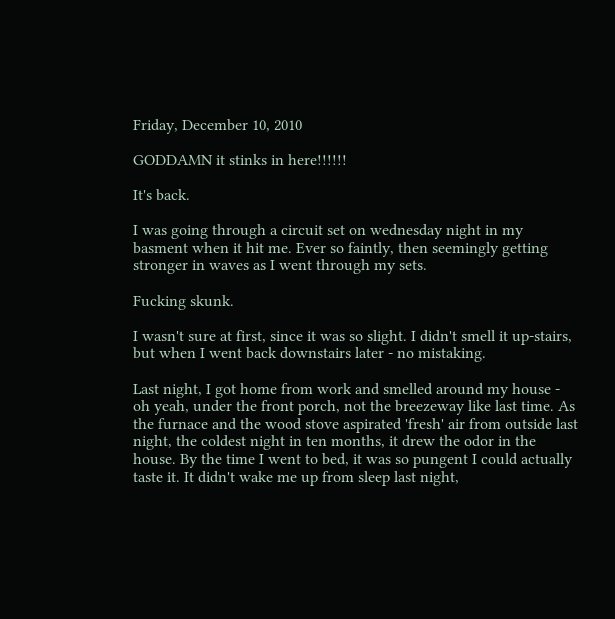Friday, December 10, 2010

GODDAMN it stinks in here!!!!!!

It's back.

I was going through a circuit set on wednesday night in my basment when it hit me. Ever so faintly, then seemingly getting stronger in waves as I went through my sets.

Fucking skunk.

I wasn't sure at first, since it was so slight. I didn't smell it up-stairs, but when I went back downstairs later - no mistaking.

Last night, I got home from work and smelled around my house - oh yeah, under the front porch, not the breezeway like last time. As the furnace and the wood stove aspirated 'fresh' air from outside last night, the coldest night in ten months, it drew the odor in the house. By the time I went to bed, it was so pungent I could actually taste it. It didn't wake me up from sleep last night,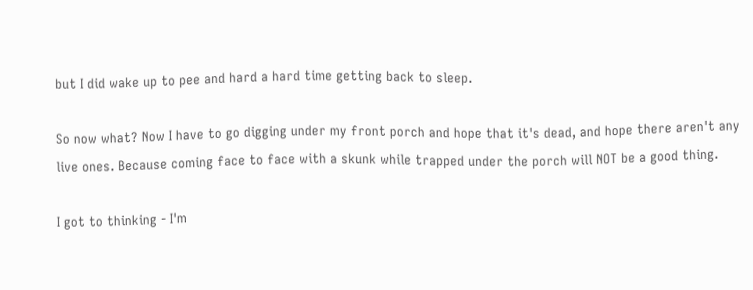but I did wake up to pee and hard a hard time getting back to sleep.

So now what? Now I have to go digging under my front porch and hope that it's dead, and hope there aren't any live ones. Because coming face to face with a skunk while trapped under the porch will NOT be a good thing.

I got to thinking - I'm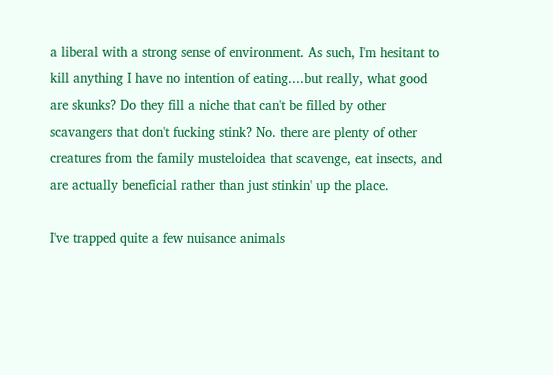a liberal with a strong sense of environment. As such, I'm hesitant to kill anything I have no intention of eating....but really, what good are skunks? Do they fill a niche that can't be filled by other scavangers that don't fucking stink? No. there are plenty of other creatures from the family musteloidea that scavenge, eat insects, and are actually beneficial rather than just stinkin' up the place.

I've trapped quite a few nuisance animals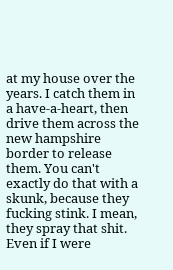at my house over the years. I catch them in a have-a-heart, then drive them across the new hampshire border to release them. You can't exactly do that with a skunk, because they fucking stink. I mean, they spray that shit. Even if I were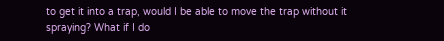to get it into a trap, would I be able to move the trap without it spraying? What if I do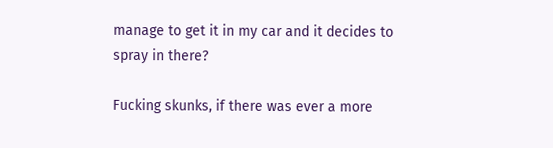manage to get it in my car and it decides to spray in there?

Fucking skunks, if there was ever a more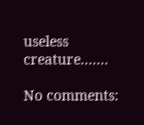useless creature.......

No comments: